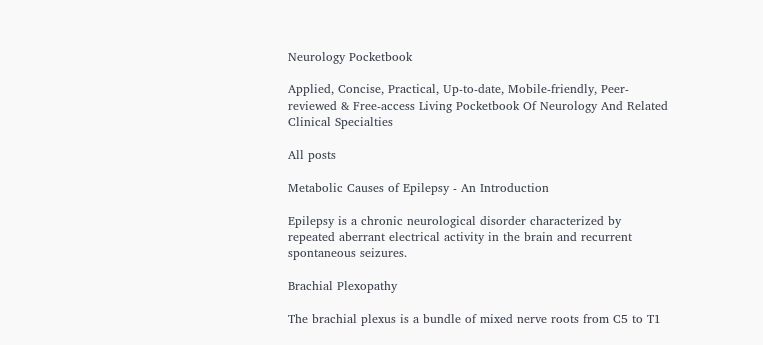Neurology Pocketbook

Applied, Concise, Practical, Up-to-date, Mobile-friendly, Peer-reviewed & Free-access Living Pocketbook Of Neurology And Related Clinical Specialties

All posts

Metabolic Causes of Epilepsy - An Introduction

Epilepsy is a chronic neurological disorder characterized by repeated aberrant electrical activity in the brain and recurrent spontaneous seizures.

Brachial Plexopathy

The brachial plexus is a bundle of mixed nerve roots from C5 to T1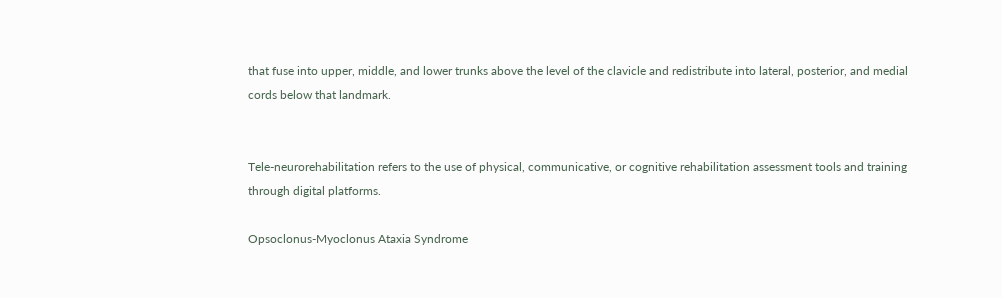that fuse into upper, middle, and lower trunks above the level of the clavicle and redistribute into lateral, posterior, and medial cords below that landmark.


Tele-neurorehabilitation refers to the use of physical, communicative, or cognitive rehabilitation assessment tools and training through digital platforms.

Opsoclonus-Myoclonus Ataxia Syndrome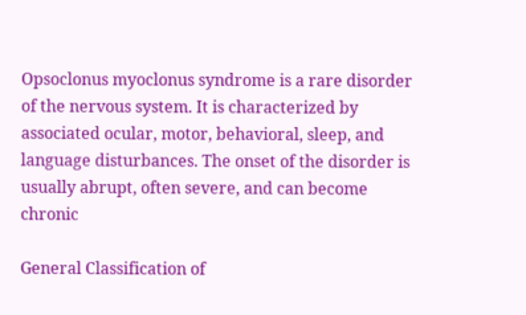Opsoclonus myoclonus syndrome is a rare disorder of the nervous system. It is characterized by associated ocular, motor, behavioral, sleep, and language disturbances. The onset of the disorder is usually abrupt, often severe, and can become chronic

General Classification of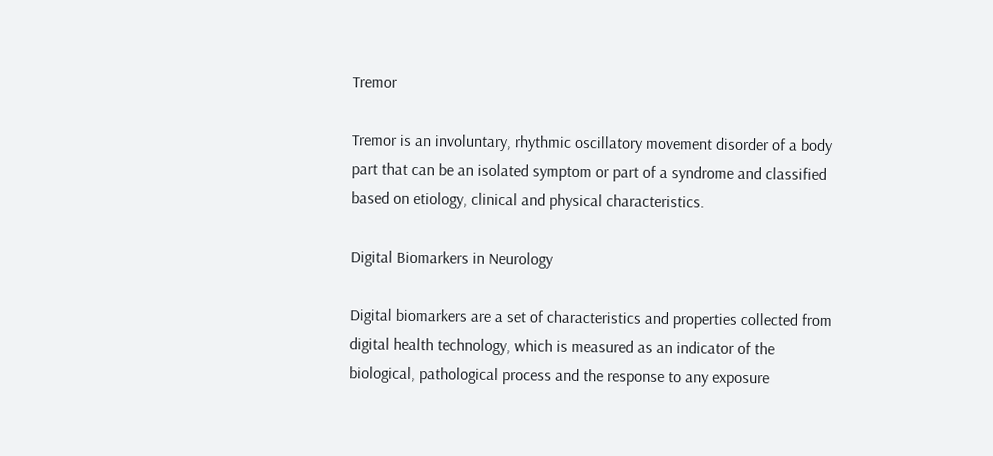Tremor

Tremor is an involuntary, rhythmic oscillatory movement disorder of a body part that can be an isolated symptom or part of a syndrome and classified based on etiology, clinical and physical characteristics.

Digital Biomarkers in Neurology

Digital biomarkers are a set of characteristics and properties collected from digital health technology, which is measured as an indicator of the biological, pathological process and the response to any exposure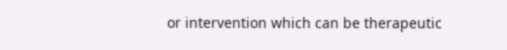or intervention which can be therapeutic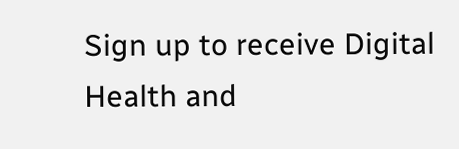Sign up to receive Digital Health and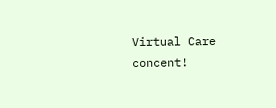Virtual Care concent!